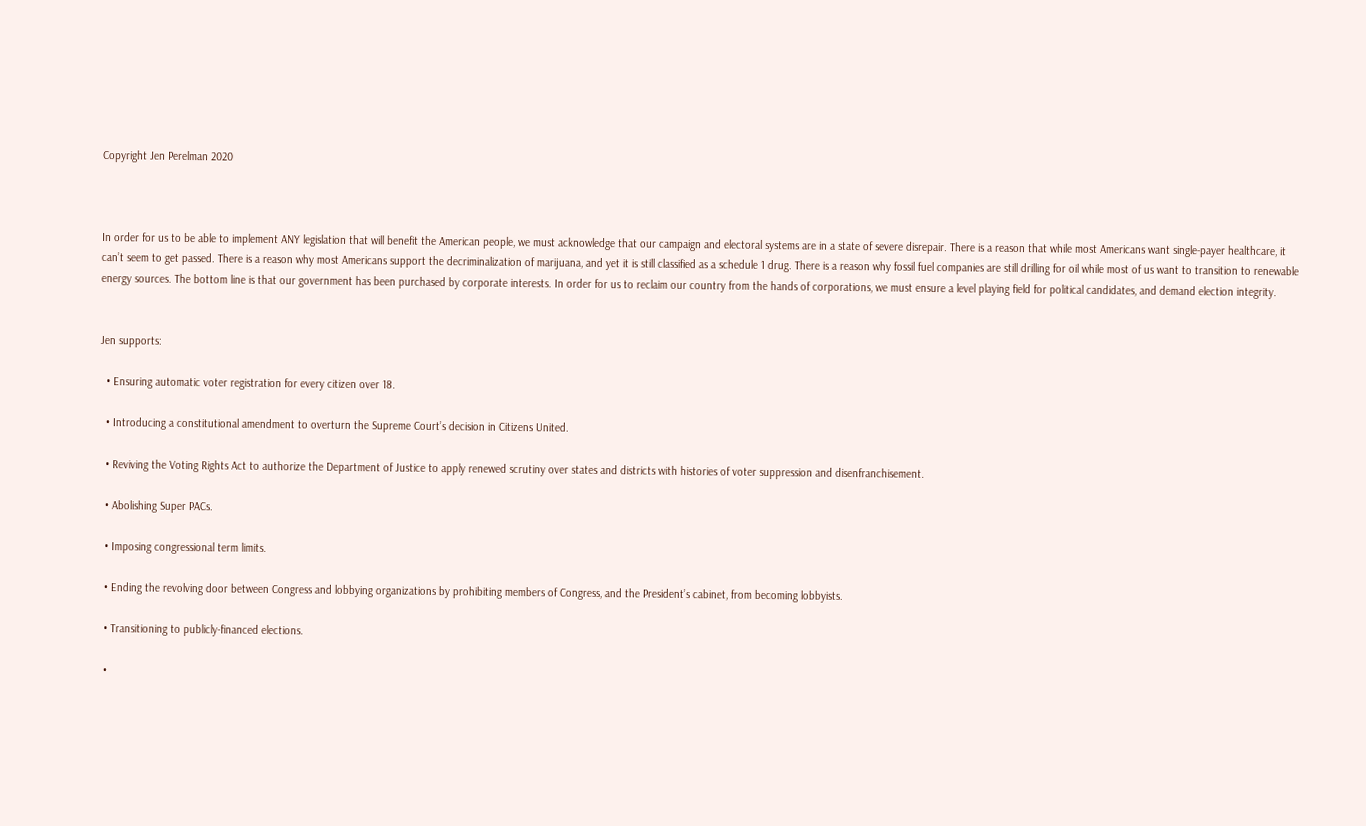Copyright Jen Perelman 2020



In order for us to be able to implement ANY legislation that will benefit the American people, we must acknowledge that our campaign and electoral systems are in a state of severe disrepair. There is a reason that while most Americans want single-payer healthcare, it can’t seem to get passed. There is a reason why most Americans support the decriminalization of marijuana, and yet it is still classified as a schedule 1 drug. There is a reason why fossil fuel companies are still drilling for oil while most of us want to transition to renewable energy sources. The bottom line is that our government has been purchased by corporate interests. In order for us to reclaim our country from the hands of corporations, we must ensure a level playing field for political candidates, and demand election integrity.


Jen supports:

  • Ensuring automatic voter registration for every citizen over 18.

  • Introducing a constitutional amendment to overturn the Supreme Court’s decision in Citizens United.

  • Reviving the Voting Rights Act to authorize the Department of Justice to apply renewed scrutiny over states and districts with histories of voter suppression and disenfranchisement.

  • Abolishing Super PACs.

  • Imposing congressional term limits.

  • Ending the revolving door between Congress and lobbying organizations by prohibiting members of Congress, and the President’s cabinet, from becoming lobbyists.

  • Transitioning to publicly-financed elections.

  •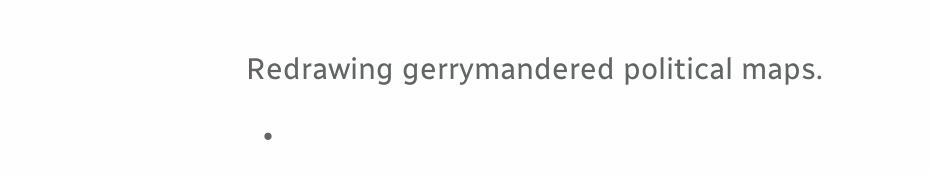Redrawing gerrymandered political maps.

  •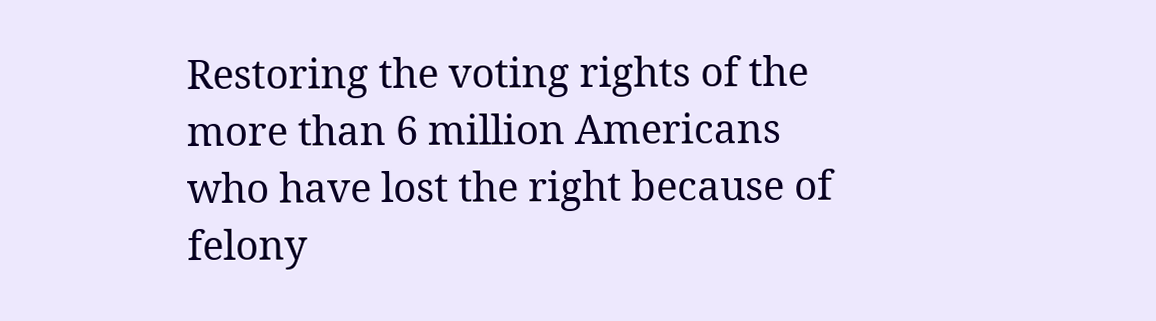Restoring the voting rights of the more than 6 million Americans who have lost the right because of felony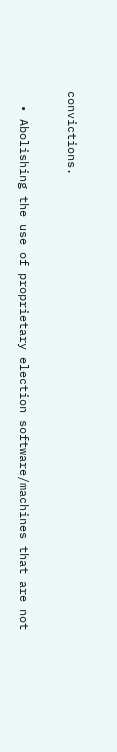convictions.

  • Abolishing the use of proprietary election software/machines that are not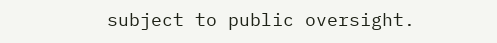subject to public oversight.